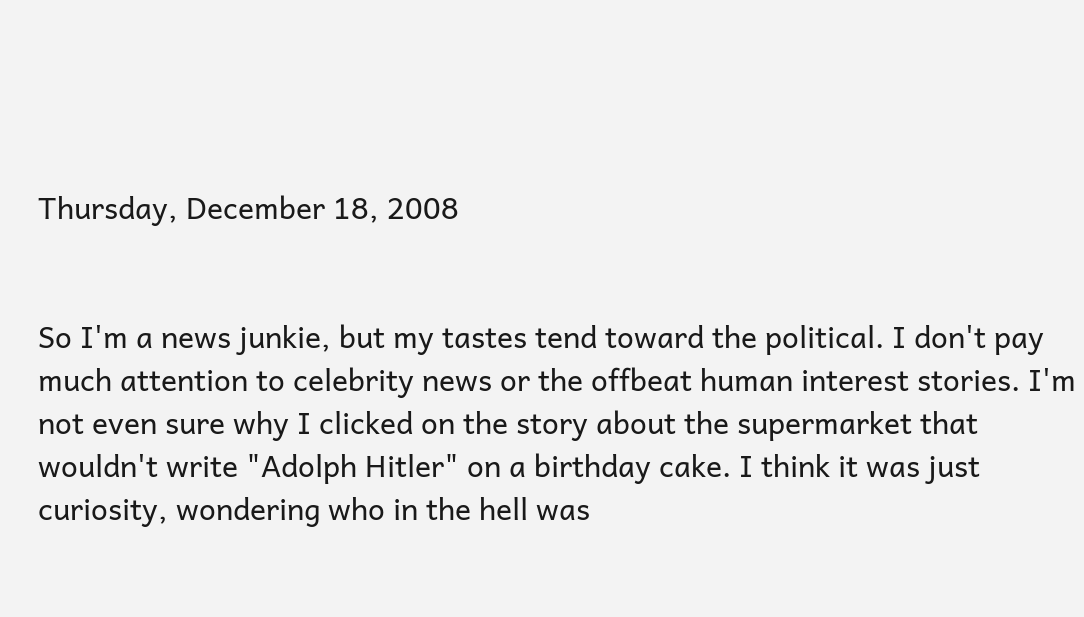Thursday, December 18, 2008


So I'm a news junkie, but my tastes tend toward the political. I don't pay much attention to celebrity news or the offbeat human interest stories. I'm not even sure why I clicked on the story about the supermarket that wouldn't write "Adolph Hitler" on a birthday cake. I think it was just curiosity, wondering who in the hell was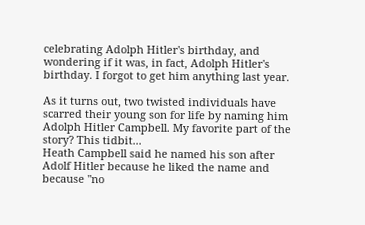celebrating Adolph Hitler's birthday, and wondering if it was, in fact, Adolph Hitler's birthday. I forgot to get him anything last year.

As it turns out, two twisted individuals have scarred their young son for life by naming him Adolph Hitler Campbell. My favorite part of the story? This tidbit...
Heath Campbell said he named his son after Adolf Hitler because he liked the name and because "no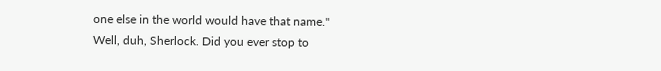one else in the world would have that name."
Well, duh, Sherlock. Did you ever stop to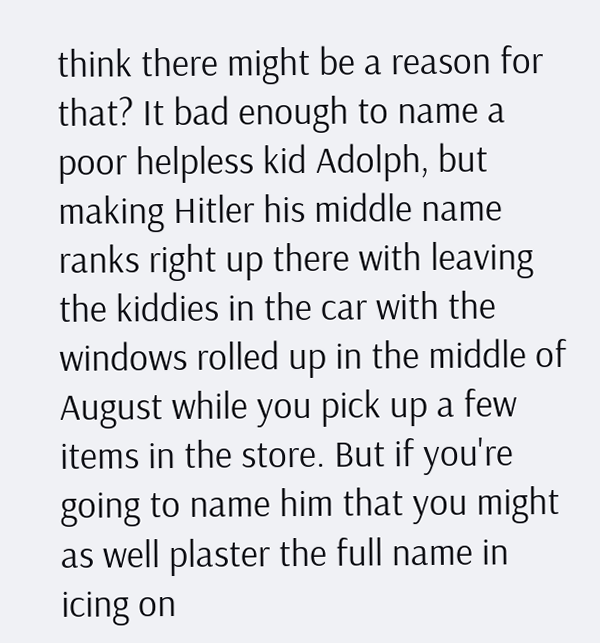think there might be a reason for that? It bad enough to name a poor helpless kid Adolph, but making Hitler his middle name ranks right up there with leaving the kiddies in the car with the windows rolled up in the middle of August while you pick up a few items in the store. But if you're going to name him that you might as well plaster the full name in icing on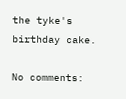the tyke's birthday cake.

No comments: